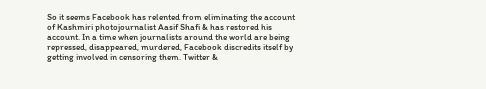So it seems Facebook has relented from eliminating the account of Kashmiri photojournalist Aasif Shafi & has restored his account. In a time when journalists around the world are being repressed, disappeared, murdered, Facebook discredits itself by getting involved in censoring them. Twitter &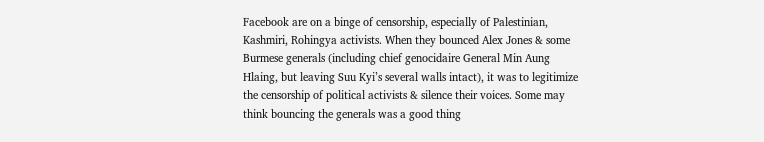Facebook are on a binge of censorship, especially of Palestinian, Kashmiri, Rohingya activists. When they bounced Alex Jones & some Burmese generals (including chief genocidaire General Min Aung Hlaing, but leaving Suu Kyi’s several walls intact), it was to legitimize the censorship of political activists & silence their voices. Some may think bouncing the generals was a good thing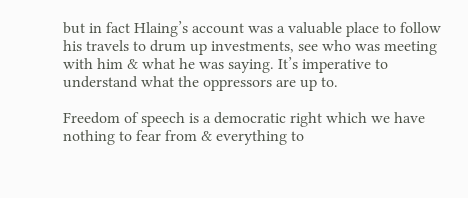but in fact Hlaing’s account was a valuable place to follow his travels to drum up investments, see who was meeting with him & what he was saying. It’s imperative to understand what the oppressors are up to.

Freedom of speech is a democratic right which we have nothing to fear from & everything to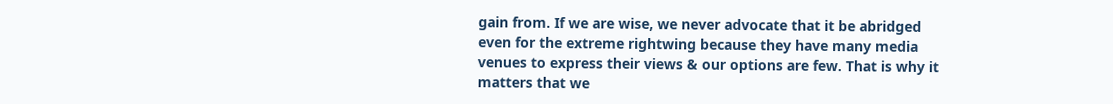gain from. If we are wise, we never advocate that it be abridged even for the extreme rightwing because they have many media venues to express their views & our options are few. That is why it matters that we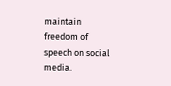maintain freedom of speech on social media.